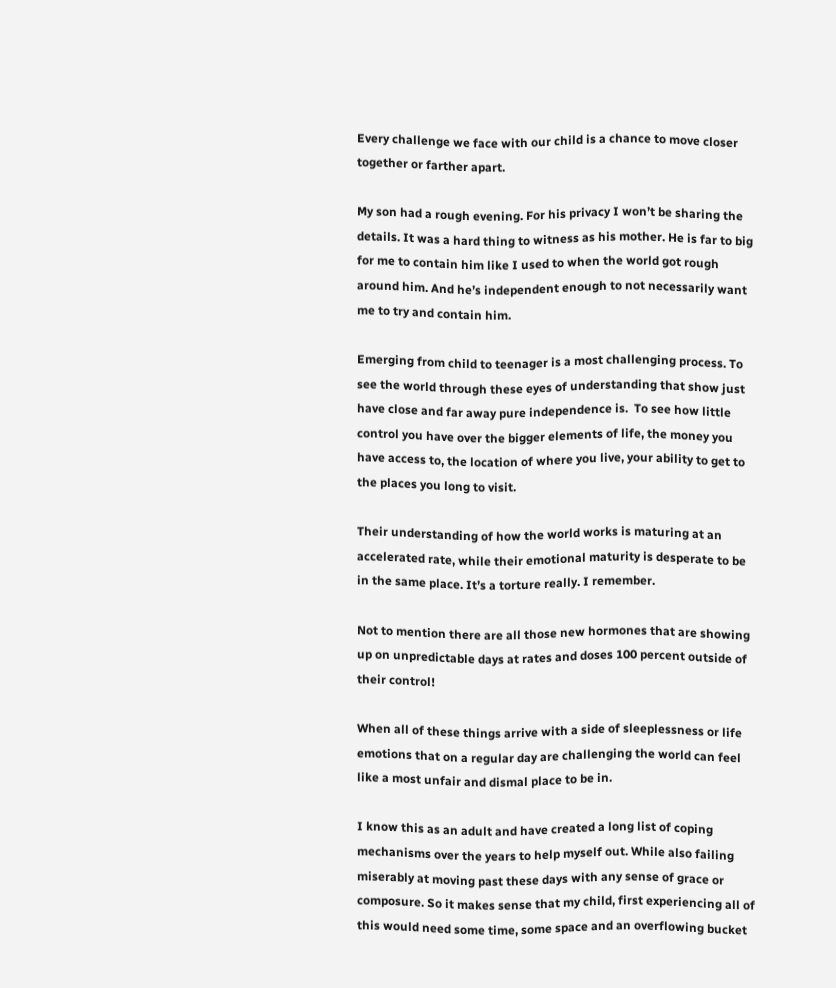Every challenge we face with our child is a chance to move closer together or farther apart.

My son had a rough evening. For his privacy I won’t be sharing the details. It was a hard thing to witness as his mother. He is far to big for me to contain him like I used to when the world got rough around him. And he’s independent enough to not necessarily want me to try and contain him.

Emerging from child to teenager is a most challenging process. To see the world through these eyes of understanding that show just have close and far away pure independence is.  To see how little control you have over the bigger elements of life, the money you have access to, the location of where you live, your ability to get to the places you long to visit.

Their understanding of how the world works is maturing at an accelerated rate, while their emotional maturity is desperate to be in the same place. It’s a torture really. I remember.

Not to mention there are all those new hormones that are showing up on unpredictable days at rates and doses 100 percent outside of their control!

When all of these things arrive with a side of sleeplessness or life emotions that on a regular day are challenging the world can feel like a most unfair and dismal place to be in.

I know this as an adult and have created a long list of coping mechanisms over the years to help myself out. While also failing miserably at moving past these days with any sense of grace or composure. So it makes sense that my child, first experiencing all of this would need some time, some space and an overflowing bucket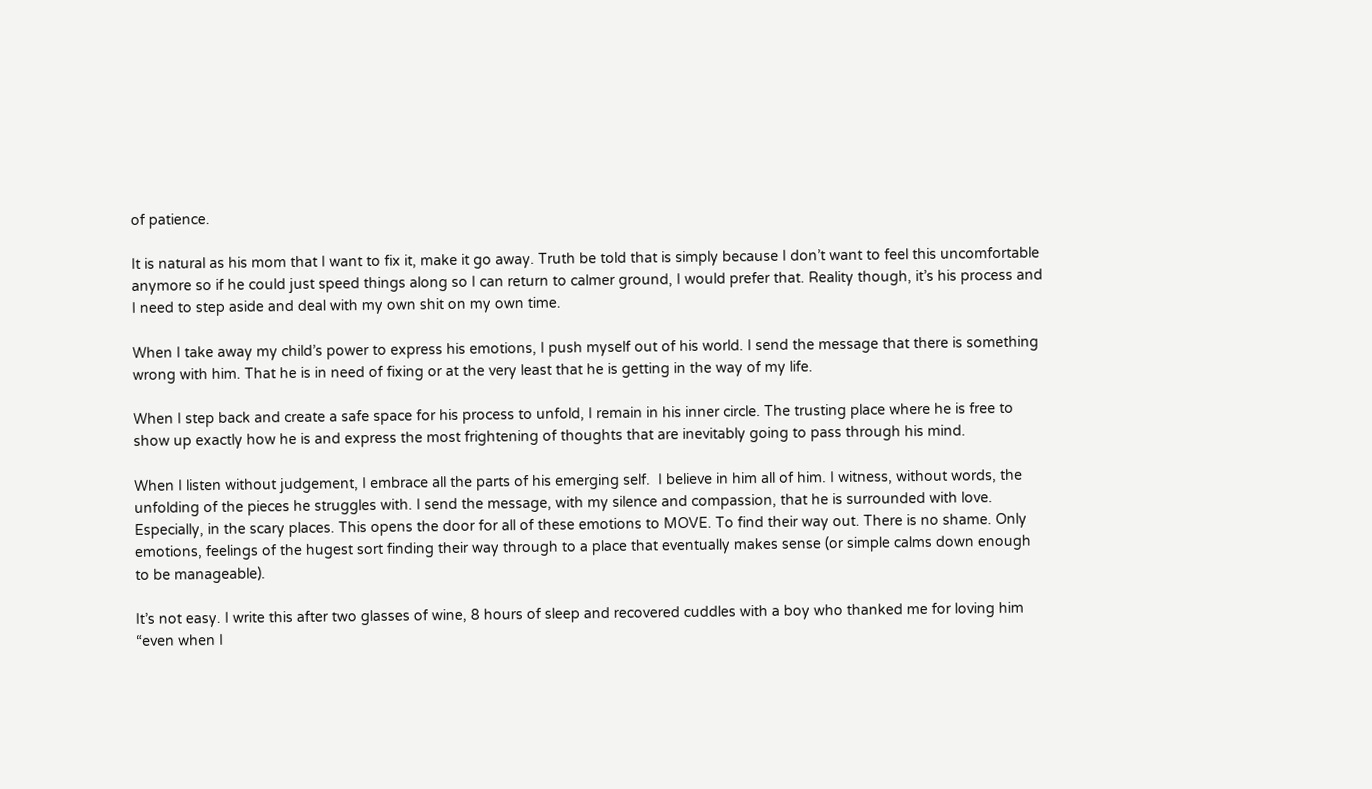of patience.

It is natural as his mom that I want to fix it, make it go away. Truth be told that is simply because I don’t want to feel this uncomfortable anymore so if he could just speed things along so I can return to calmer ground, I would prefer that. Reality though, it’s his process and I need to step aside and deal with my own shit on my own time.

When I take away my child’s power to express his emotions, I push myself out of his world. I send the message that there is something wrong with him. That he is in need of fixing or at the very least that he is getting in the way of my life.

When I step back and create a safe space for his process to unfold, I remain in his inner circle. The trusting place where he is free to show up exactly how he is and express the most frightening of thoughts that are inevitably going to pass through his mind.

When I listen without judgement, I embrace all the parts of his emerging self.  I believe in him all of him. I witness, without words, the unfolding of the pieces he struggles with. I send the message, with my silence and compassion, that he is surrounded with love. Especially, in the scary places. This opens the door for all of these emotions to MOVE. To find their way out. There is no shame. Only emotions, feelings of the hugest sort finding their way through to a place that eventually makes sense (or simple calms down enough to be manageable).

It’s not easy. I write this after two glasses of wine, 8 hours of sleep and recovered cuddles with a boy who thanked me for loving him “even when I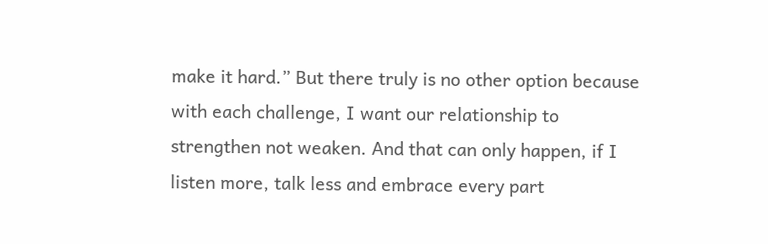make it hard.” But there truly is no other option because with each challenge, I want our relationship to strengthen not weaken. And that can only happen, if I listen more, talk less and embrace every part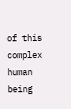of this complex human being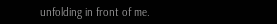unfolding in front of me.